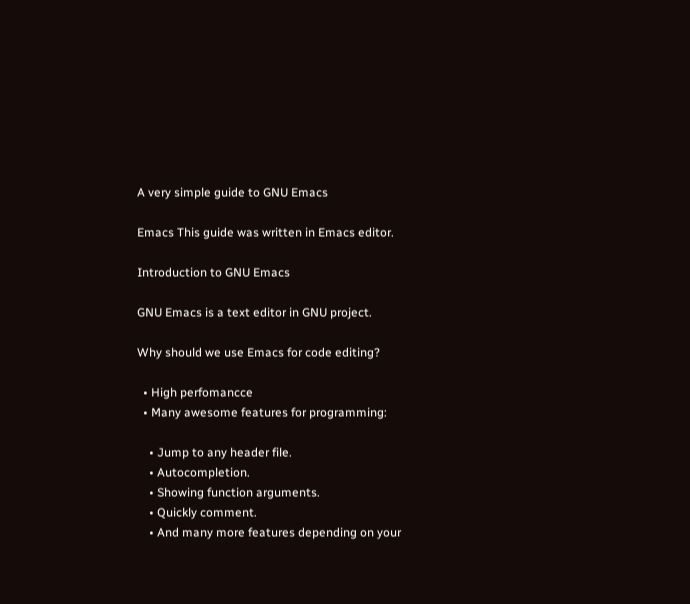A very simple guide to GNU Emacs

Emacs This guide was written in Emacs editor.

Introduction to GNU Emacs

GNU Emacs is a text editor in GNU project.

Why should we use Emacs for code editing?

  • High perfomancce
  • Many awesome features for programming:

    • Jump to any header file.
    • Autocompletion.
    • Showing function arguments.
    • Quickly comment.
    • And many more features depending on your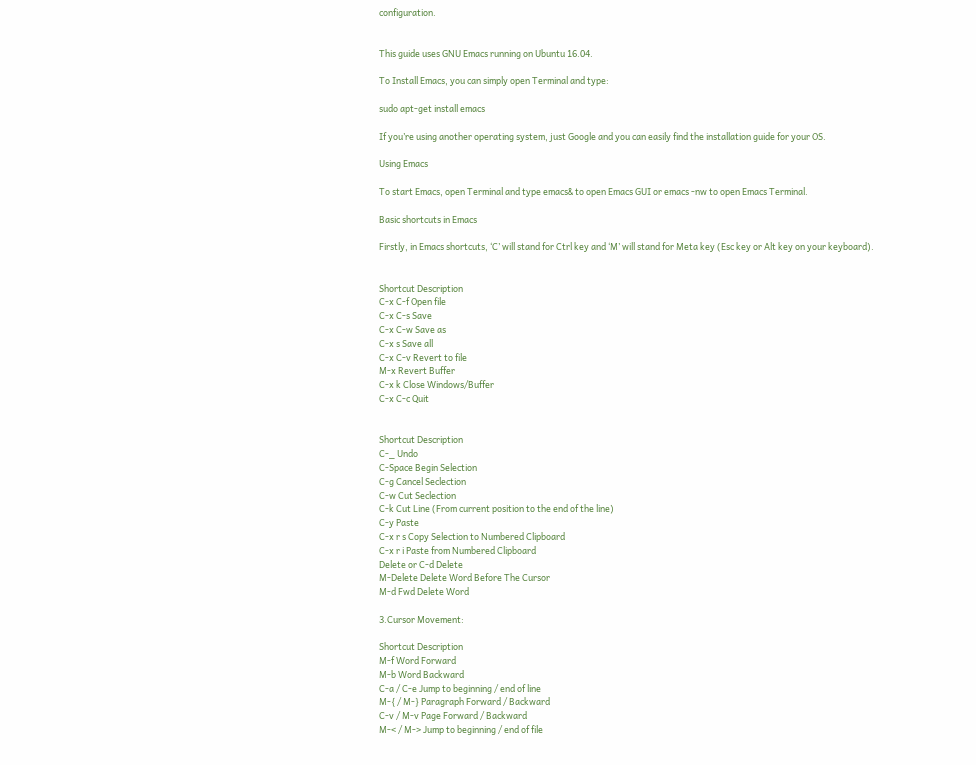configuration.


This guide uses GNU Emacs running on Ubuntu 16.04.

To Install Emacs, you can simply open Terminal and type:

sudo apt-get install emacs

If you’re using another operating system, just Google and you can easily find the installation guide for your OS.

Using Emacs

To start Emacs, open Terminal and type emacs& to open Emacs GUI or emacs -nw to open Emacs Terminal.

Basic shortcuts in Emacs

Firstly, in Emacs shortcuts, ‘C’ will stand for Ctrl key and ‘M’ will stand for Meta key (Esc key or Alt key on your keyboard).


Shortcut Description
C-x C-f Open file
C-x C-s Save
C-x C-w Save as
C-x s Save all
C-x C-v Revert to file
M-x Revert Buffer
C-x k Close Windows/Buffer
C-x C-c Quit


Shortcut Description
C-_ Undo
C-Space Begin Selection
C-g Cancel Seclection
C-w Cut Seclection
C-k Cut Line (From current position to the end of the line)
C-y Paste
C-x r s Copy Selection to Numbered Clipboard
C-x r i Paste from Numbered Clipboard
Delete or C-d Delete
M-Delete Delete Word Before The Cursor
M-d Fwd Delete Word

3.Cursor Movement:

Shortcut Description
M-f Word Forward
M-b Word Backward
C-a / C-e Jump to beginning / end of line
M-{ / M-} Paragraph Forward / Backward
C-v / M-v Page Forward / Backward
M-< / M-> Jump to beginning / end of file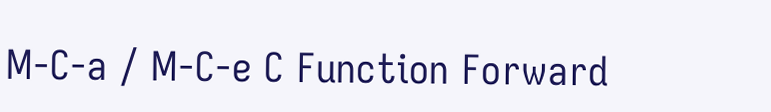M-C-a / M-C-e C Function Forward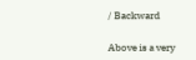/ Backward

Above is a very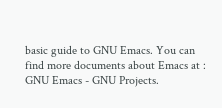basic guide to GNU Emacs. You can find more documents about Emacs at : GNU Emacs - GNU Projects.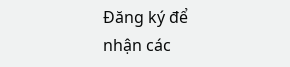Đăng ký để nhận các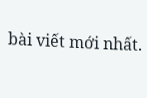bài viết mới nhất.